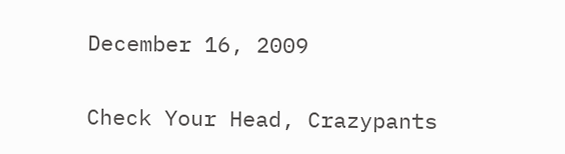December 16, 2009

Check Your Head, Crazypants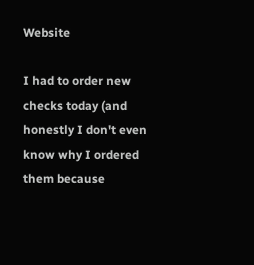Website

I had to order new checks today (and honestly I don't even know why I ordered them because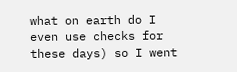what on earth do I even use checks for these days) so I went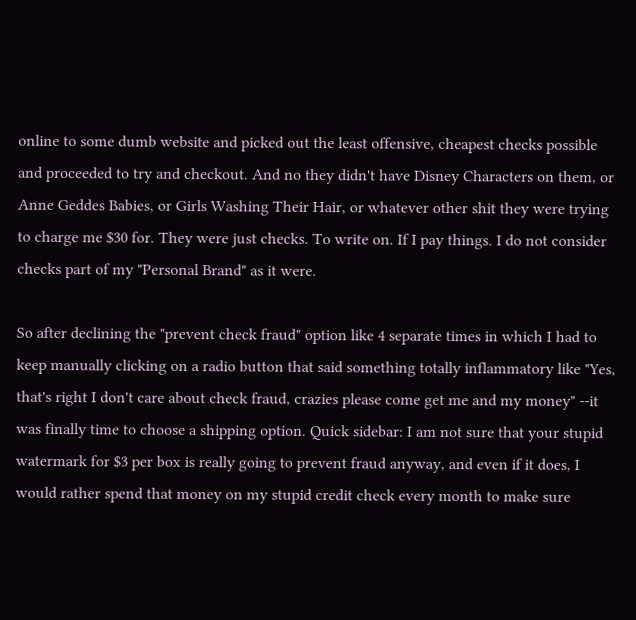online to some dumb website and picked out the least offensive, cheapest checks possible and proceeded to try and checkout. And no they didn't have Disney Characters on them, or Anne Geddes Babies, or Girls Washing Their Hair, or whatever other shit they were trying to charge me $30 for. They were just checks. To write on. If I pay things. I do not consider checks part of my "Personal Brand" as it were.

So after declining the "prevent check fraud" option like 4 separate times in which I had to keep manually clicking on a radio button that said something totally inflammatory like "Yes, that's right I don't care about check fraud, crazies please come get me and my money" --it was finally time to choose a shipping option. Quick sidebar: I am not sure that your stupid watermark for $3 per box is really going to prevent fraud anyway, and even if it does, I would rather spend that money on my stupid credit check every month to make sure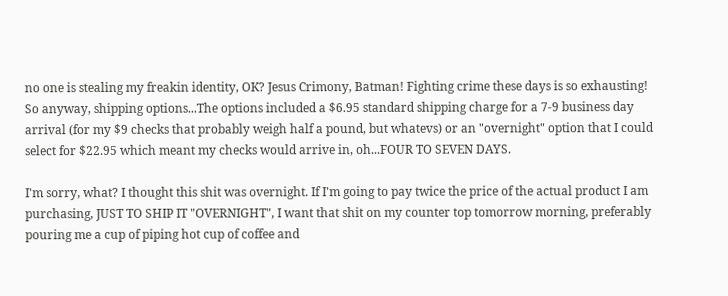no one is stealing my freakin identity, OK? Jesus Crimony, Batman! Fighting crime these days is so exhausting! So anyway, shipping options...The options included a $6.95 standard shipping charge for a 7-9 business day arrival (for my $9 checks that probably weigh half a pound, but whatevs) or an "overnight" option that I could select for $22.95 which meant my checks would arrive in, oh...FOUR TO SEVEN DAYS.

I'm sorry, what? I thought this shit was overnight. If I'm going to pay twice the price of the actual product I am purchasing, JUST TO SHIP IT "OVERNIGHT", I want that shit on my counter top tomorrow morning, preferably pouring me a cup of piping hot cup of coffee and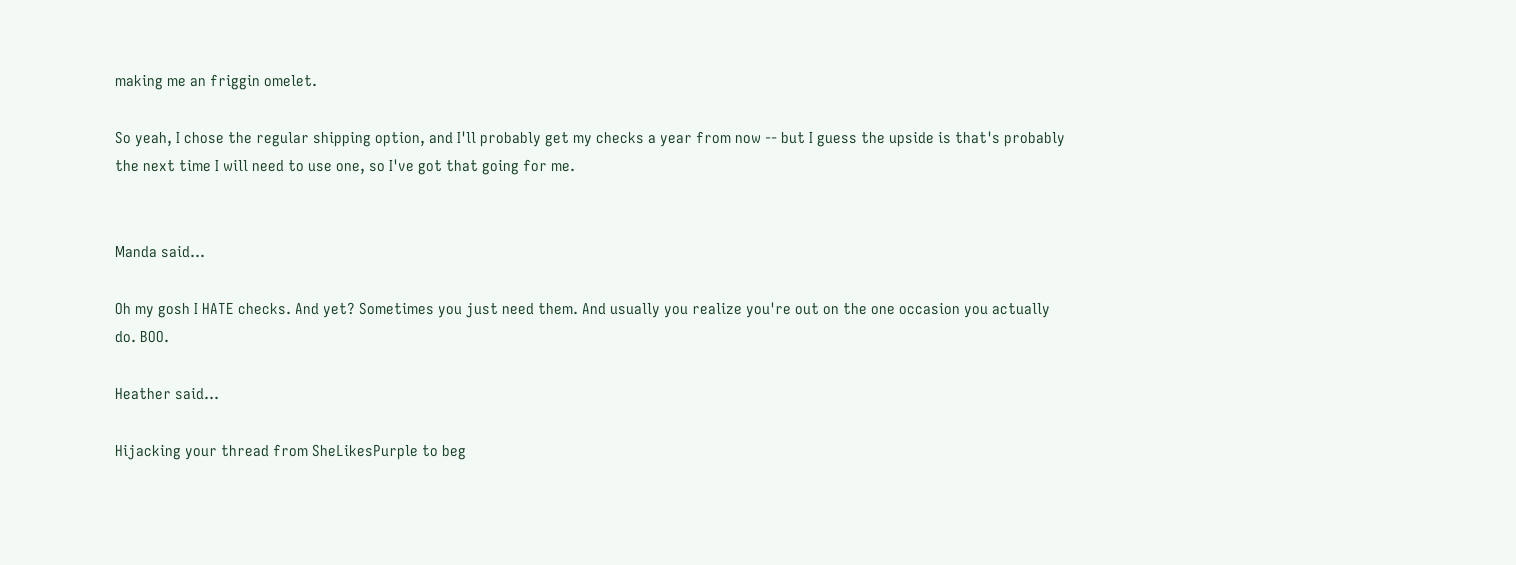making me an friggin omelet.

So yeah, I chose the regular shipping option, and I'll probably get my checks a year from now -- but I guess the upside is that's probably the next time I will need to use one, so I've got that going for me.


Manda said...

Oh my gosh I HATE checks. And yet? Sometimes you just need them. And usually you realize you're out on the one occasion you actually do. BOO.

Heather said...

Hijacking your thread from SheLikesPurple to beg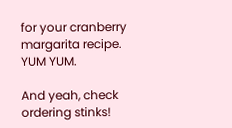for your cranberry margarita recipe. YUM YUM.

And yeah, check ordering stinks!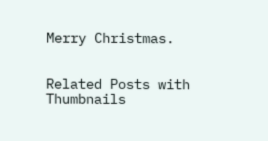Merry Christmas.


Related Posts with Thumbnails